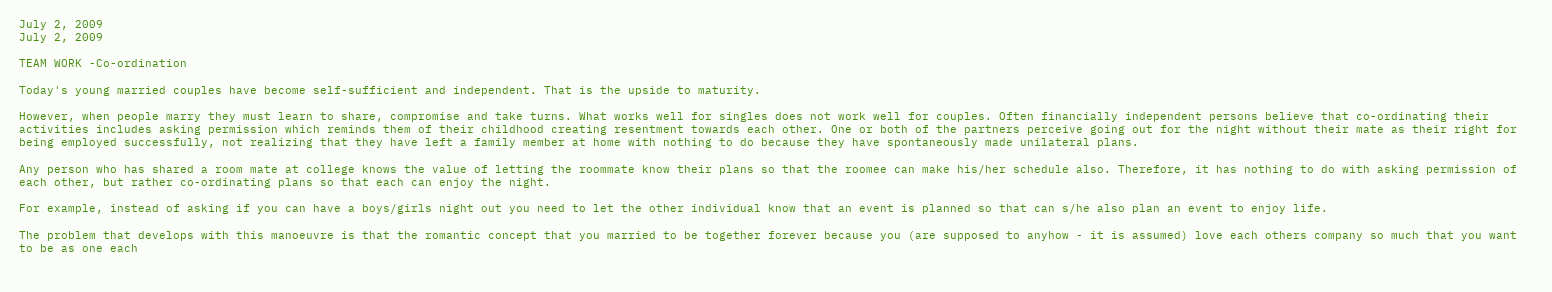July 2, 2009
July 2, 2009

TEAM WORK -Co-ordination

Today's young married couples have become self-sufficient and independent. That is the upside to maturity.

However, when people marry they must learn to share, compromise and take turns. What works well for singles does not work well for couples. Often financially independent persons believe that co-ordinating their activities includes asking permission which reminds them of their childhood creating resentment towards each other. One or both of the partners perceive going out for the night without their mate as their right for being employed successfully, not realizing that they have left a family member at home with nothing to do because they have spontaneously made unilateral plans.

Any person who has shared a room mate at college knows the value of letting the roommate know their plans so that the roomee can make his/her schedule also. Therefore, it has nothing to do with asking permission of each other, but rather co-ordinating plans so that each can enjoy the night.

For example, instead of asking if you can have a boys/girls night out you need to let the other individual know that an event is planned so that can s/he also plan an event to enjoy life.

The problem that develops with this manoeuvre is that the romantic concept that you married to be together forever because you (are supposed to anyhow - it is assumed) love each others company so much that you want to be as one each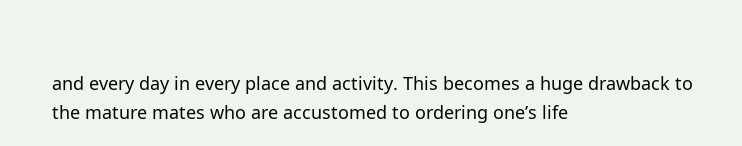and every day in every place and activity. This becomes a huge drawback to the mature mates who are accustomed to ordering one’s life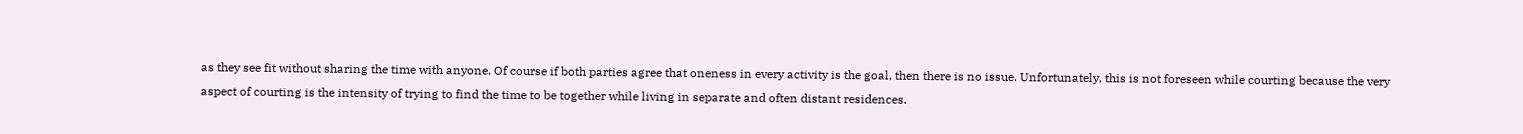as they see fit without sharing the time with anyone. Of course if both parties agree that oneness in every activity is the goal, then there is no issue. Unfortunately, this is not foreseen while courting because the very aspect of courting is the intensity of trying to find the time to be together while living in separate and often distant residences.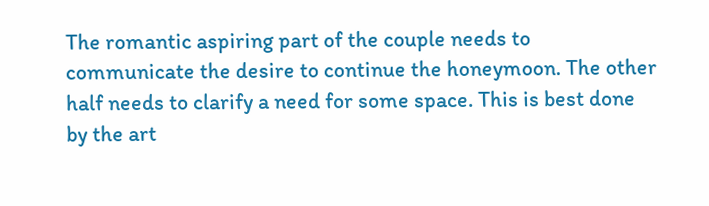The romantic aspiring part of the couple needs to communicate the desire to continue the honeymoon. The other half needs to clarify a need for some space. This is best done by the art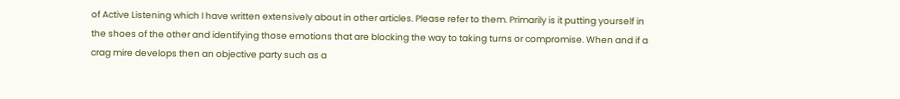of Active Listening which I have written extensively about in other articles. Please refer to them. Primarily is it putting yourself in the shoes of the other and identifying those emotions that are blocking the way to taking turns or compromise. When and if a crag mire develops then an objective party such as a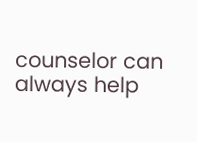counselor can always help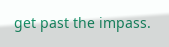get past the impass.